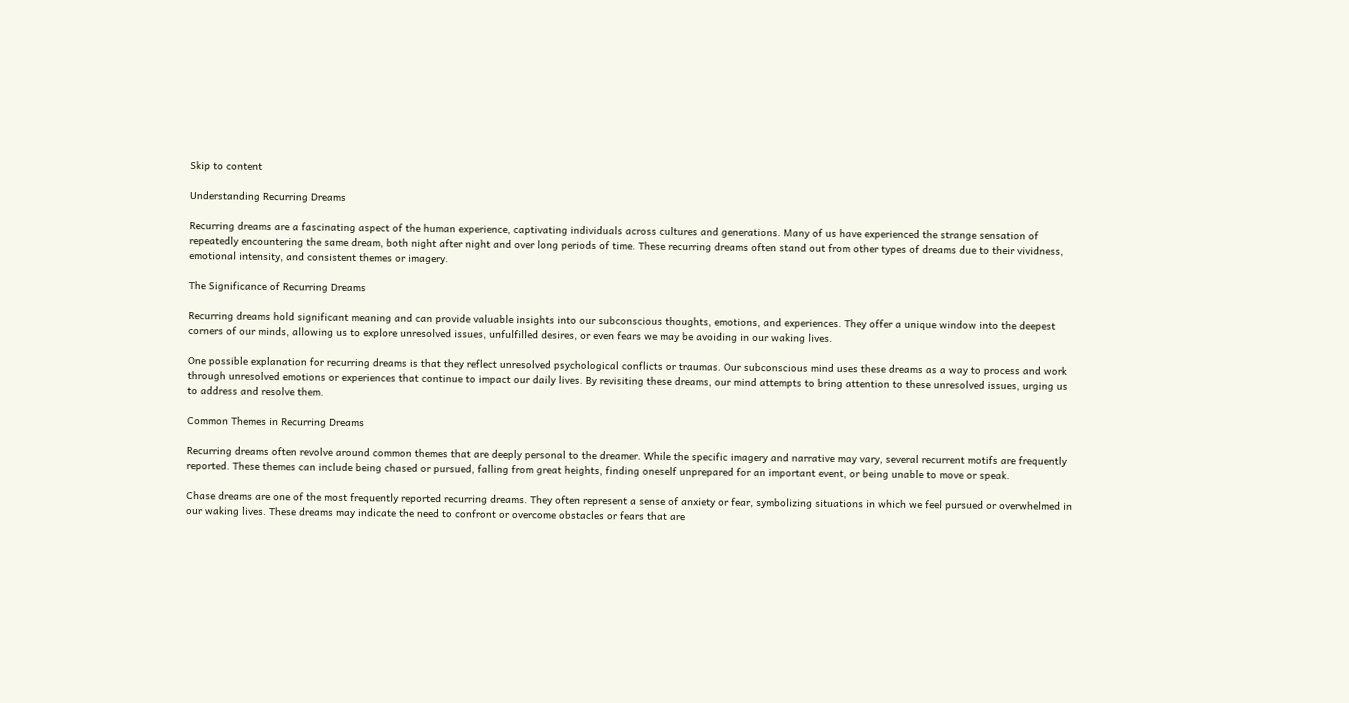Skip to content

Understanding Recurring Dreams

Recurring dreams are a fascinating aspect of the human experience, captivating individuals across cultures and generations. Many of us have experienced the strange sensation of repeatedly encountering the same dream, both night after night and over long periods of time. These recurring dreams often stand out from other types of dreams due to their vividness, emotional intensity, and consistent themes or imagery.

The Significance of Recurring Dreams

Recurring dreams hold significant meaning and can provide valuable insights into our subconscious thoughts, emotions, and experiences. They offer a unique window into the deepest corners of our minds, allowing us to explore unresolved issues, unfulfilled desires, or even fears we may be avoiding in our waking lives.

One possible explanation for recurring dreams is that they reflect unresolved psychological conflicts or traumas. Our subconscious mind uses these dreams as a way to process and work through unresolved emotions or experiences that continue to impact our daily lives. By revisiting these dreams, our mind attempts to bring attention to these unresolved issues, urging us to address and resolve them.

Common Themes in Recurring Dreams

Recurring dreams often revolve around common themes that are deeply personal to the dreamer. While the specific imagery and narrative may vary, several recurrent motifs are frequently reported. These themes can include being chased or pursued, falling from great heights, finding oneself unprepared for an important event, or being unable to move or speak.

Chase dreams are one of the most frequently reported recurring dreams. They often represent a sense of anxiety or fear, symbolizing situations in which we feel pursued or overwhelmed in our waking lives. These dreams may indicate the need to confront or overcome obstacles or fears that are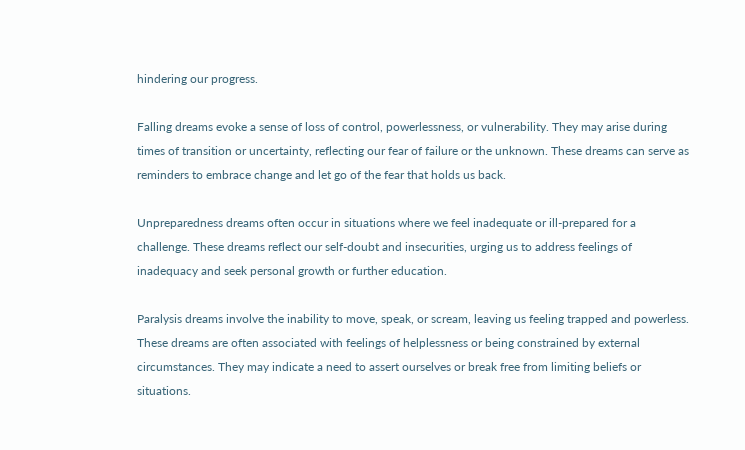hindering our progress.

Falling dreams evoke a sense of loss of control, powerlessness, or vulnerability. They may arise during times of transition or uncertainty, reflecting our fear of failure or the unknown. These dreams can serve as reminders to embrace change and let go of the fear that holds us back.

Unpreparedness dreams often occur in situations where we feel inadequate or ill-prepared for a challenge. These dreams reflect our self-doubt and insecurities, urging us to address feelings of inadequacy and seek personal growth or further education.

Paralysis dreams involve the inability to move, speak, or scream, leaving us feeling trapped and powerless. These dreams are often associated with feelings of helplessness or being constrained by external circumstances. They may indicate a need to assert ourselves or break free from limiting beliefs or situations.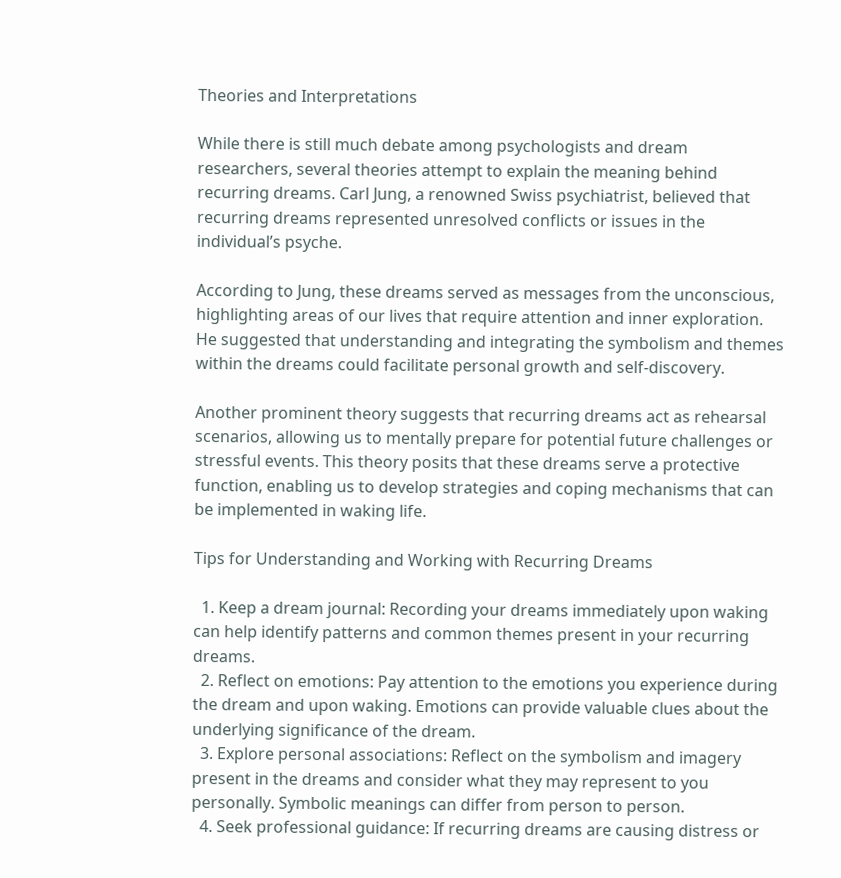Theories and Interpretations

While there is still much debate among psychologists and dream researchers, several theories attempt to explain the meaning behind recurring dreams. Carl Jung, a renowned Swiss psychiatrist, believed that recurring dreams represented unresolved conflicts or issues in the individual’s psyche.

According to Jung, these dreams served as messages from the unconscious, highlighting areas of our lives that require attention and inner exploration. He suggested that understanding and integrating the symbolism and themes within the dreams could facilitate personal growth and self-discovery.

Another prominent theory suggests that recurring dreams act as rehearsal scenarios, allowing us to mentally prepare for potential future challenges or stressful events. This theory posits that these dreams serve a protective function, enabling us to develop strategies and coping mechanisms that can be implemented in waking life.

Tips for Understanding and Working with Recurring Dreams

  1. Keep a dream journal: Recording your dreams immediately upon waking can help identify patterns and common themes present in your recurring dreams.
  2. Reflect on emotions: Pay attention to the emotions you experience during the dream and upon waking. Emotions can provide valuable clues about the underlying significance of the dream.
  3. Explore personal associations: Reflect on the symbolism and imagery present in the dreams and consider what they may represent to you personally. Symbolic meanings can differ from person to person.
  4. Seek professional guidance: If recurring dreams are causing distress or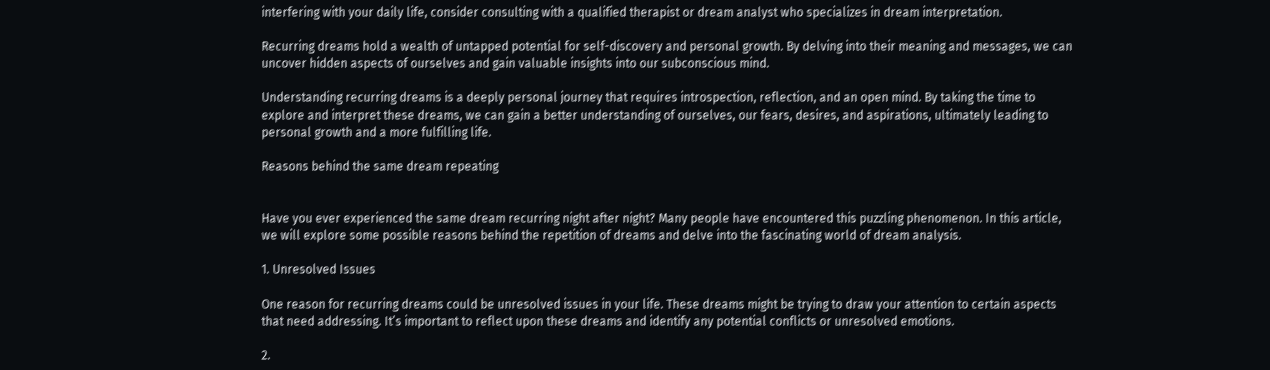interfering with your daily life, consider consulting with a qualified therapist or dream analyst who specializes in dream interpretation.

Recurring dreams hold a wealth of untapped potential for self-discovery and personal growth. By delving into their meaning and messages, we can uncover hidden aspects of ourselves and gain valuable insights into our subconscious mind.

Understanding recurring dreams is a deeply personal journey that requires introspection, reflection, and an open mind. By taking the time to explore and interpret these dreams, we can gain a better understanding of ourselves, our fears, desires, and aspirations, ultimately leading to personal growth and a more fulfilling life.

Reasons behind the same dream repeating


Have you ever experienced the same dream recurring night after night? Many people have encountered this puzzling phenomenon. In this article, we will explore some possible reasons behind the repetition of dreams and delve into the fascinating world of dream analysis.

1. Unresolved Issues

One reason for recurring dreams could be unresolved issues in your life. These dreams might be trying to draw your attention to certain aspects that need addressing. It’s important to reflect upon these dreams and identify any potential conflicts or unresolved emotions.

2.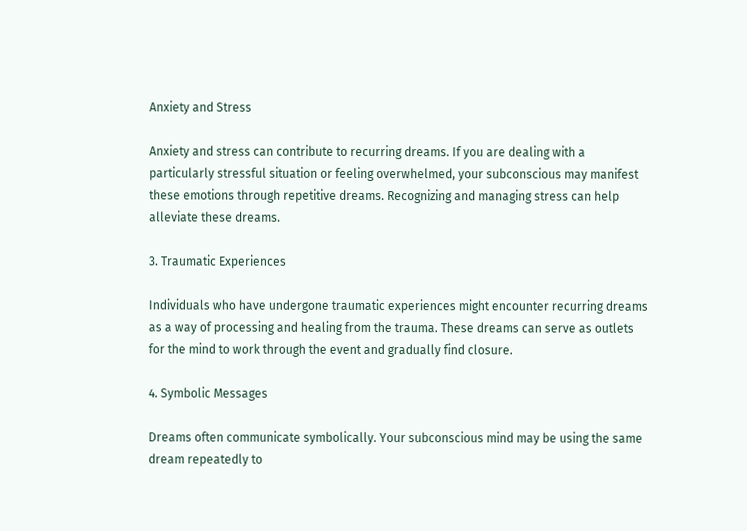Anxiety and Stress

Anxiety and stress can contribute to recurring dreams. If you are dealing with a particularly stressful situation or feeling overwhelmed, your subconscious may manifest these emotions through repetitive dreams. Recognizing and managing stress can help alleviate these dreams.

3. Traumatic Experiences

Individuals who have undergone traumatic experiences might encounter recurring dreams as a way of processing and healing from the trauma. These dreams can serve as outlets for the mind to work through the event and gradually find closure.

4. Symbolic Messages

Dreams often communicate symbolically. Your subconscious mind may be using the same dream repeatedly to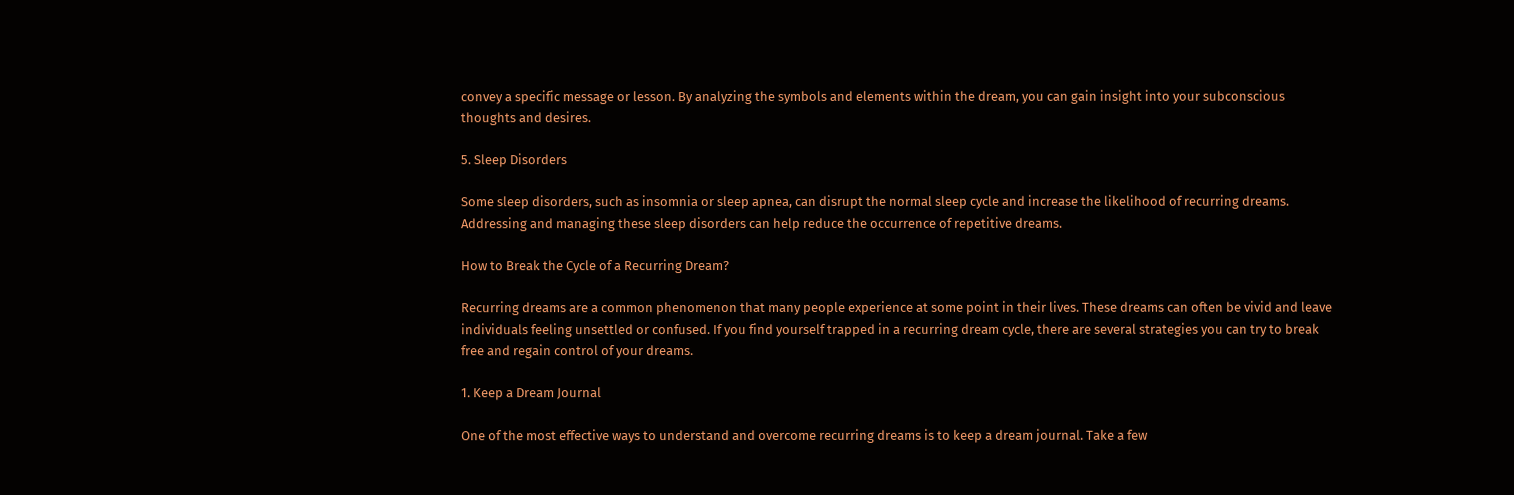convey a specific message or lesson. By analyzing the symbols and elements within the dream, you can gain insight into your subconscious thoughts and desires.

5. Sleep Disorders

Some sleep disorders, such as insomnia or sleep apnea, can disrupt the normal sleep cycle and increase the likelihood of recurring dreams. Addressing and managing these sleep disorders can help reduce the occurrence of repetitive dreams.

How to Break the Cycle of a Recurring Dream?

Recurring dreams are a common phenomenon that many people experience at some point in their lives. These dreams can often be vivid and leave individuals feeling unsettled or confused. If you find yourself trapped in a recurring dream cycle, there are several strategies you can try to break free and regain control of your dreams.

1. Keep a Dream Journal

One of the most effective ways to understand and overcome recurring dreams is to keep a dream journal. Take a few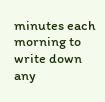minutes each morning to write down any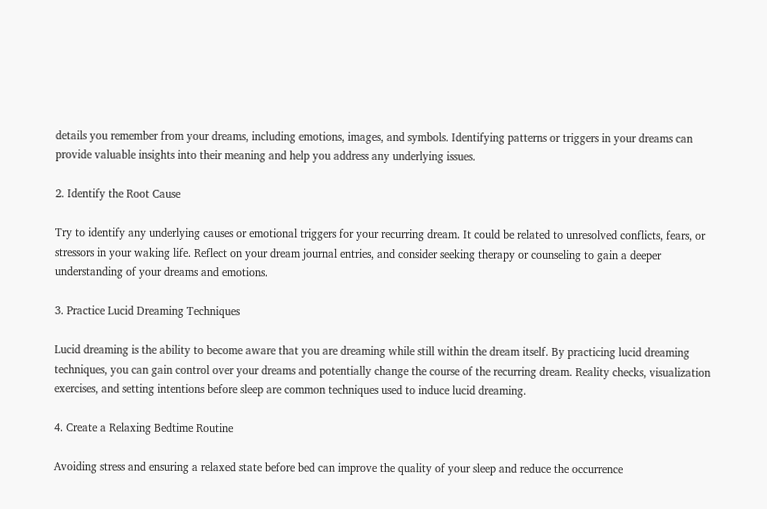details you remember from your dreams, including emotions, images, and symbols. Identifying patterns or triggers in your dreams can provide valuable insights into their meaning and help you address any underlying issues.

2. Identify the Root Cause

Try to identify any underlying causes or emotional triggers for your recurring dream. It could be related to unresolved conflicts, fears, or stressors in your waking life. Reflect on your dream journal entries, and consider seeking therapy or counseling to gain a deeper understanding of your dreams and emotions.

3. Practice Lucid Dreaming Techniques

Lucid dreaming is the ability to become aware that you are dreaming while still within the dream itself. By practicing lucid dreaming techniques, you can gain control over your dreams and potentially change the course of the recurring dream. Reality checks, visualization exercises, and setting intentions before sleep are common techniques used to induce lucid dreaming.

4. Create a Relaxing Bedtime Routine

Avoiding stress and ensuring a relaxed state before bed can improve the quality of your sleep and reduce the occurrence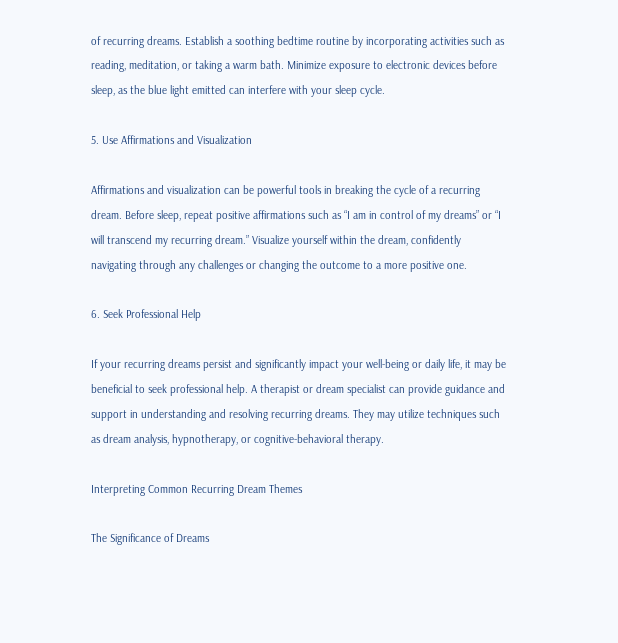of recurring dreams. Establish a soothing bedtime routine by incorporating activities such as reading, meditation, or taking a warm bath. Minimize exposure to electronic devices before sleep, as the blue light emitted can interfere with your sleep cycle.

5. Use Affirmations and Visualization

Affirmations and visualization can be powerful tools in breaking the cycle of a recurring dream. Before sleep, repeat positive affirmations such as “I am in control of my dreams” or “I will transcend my recurring dream.” Visualize yourself within the dream, confidently navigating through any challenges or changing the outcome to a more positive one.

6. Seek Professional Help

If your recurring dreams persist and significantly impact your well-being or daily life, it may be beneficial to seek professional help. A therapist or dream specialist can provide guidance and support in understanding and resolving recurring dreams. They may utilize techniques such as dream analysis, hypnotherapy, or cognitive-behavioral therapy.

Interpreting Common Recurring Dream Themes

The Significance of Dreams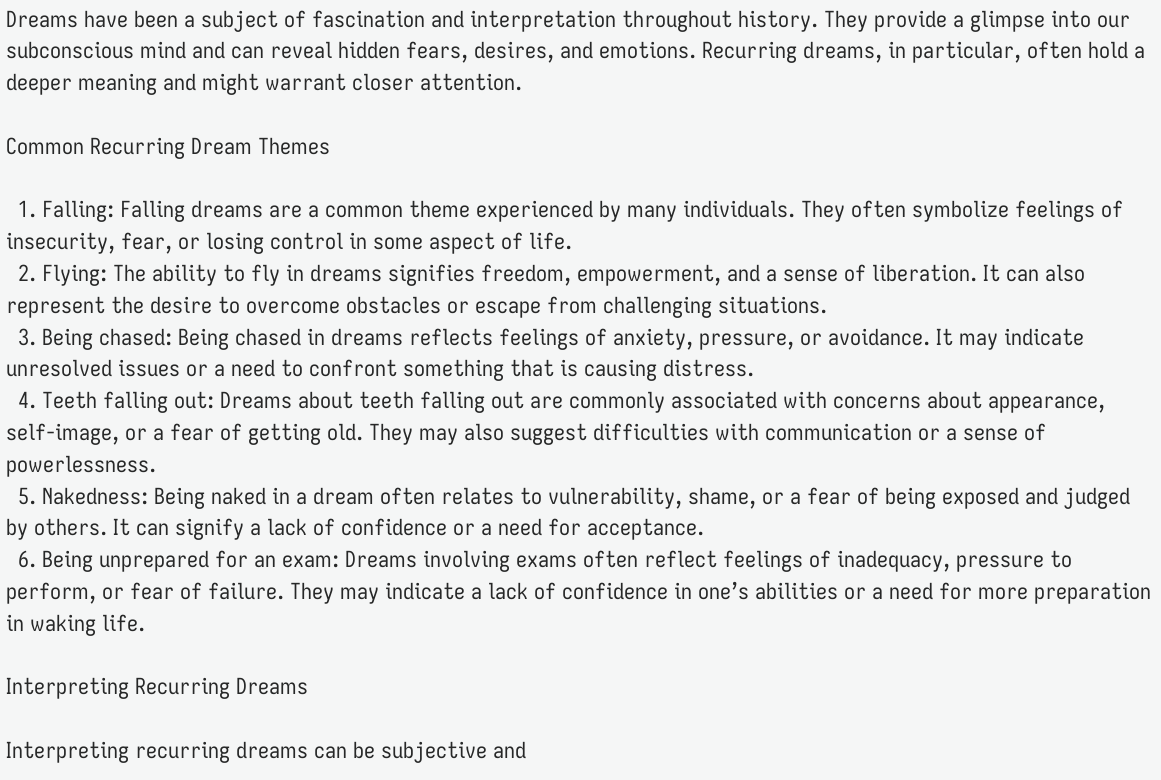Dreams have been a subject of fascination and interpretation throughout history. They provide a glimpse into our subconscious mind and can reveal hidden fears, desires, and emotions. Recurring dreams, in particular, often hold a deeper meaning and might warrant closer attention.

Common Recurring Dream Themes

  1. Falling: Falling dreams are a common theme experienced by many individuals. They often symbolize feelings of insecurity, fear, or losing control in some aspect of life.
  2. Flying: The ability to fly in dreams signifies freedom, empowerment, and a sense of liberation. It can also represent the desire to overcome obstacles or escape from challenging situations.
  3. Being chased: Being chased in dreams reflects feelings of anxiety, pressure, or avoidance. It may indicate unresolved issues or a need to confront something that is causing distress.
  4. Teeth falling out: Dreams about teeth falling out are commonly associated with concerns about appearance, self-image, or a fear of getting old. They may also suggest difficulties with communication or a sense of powerlessness.
  5. Nakedness: Being naked in a dream often relates to vulnerability, shame, or a fear of being exposed and judged by others. It can signify a lack of confidence or a need for acceptance.
  6. Being unprepared for an exam: Dreams involving exams often reflect feelings of inadequacy, pressure to perform, or fear of failure. They may indicate a lack of confidence in one’s abilities or a need for more preparation in waking life.

Interpreting Recurring Dreams

Interpreting recurring dreams can be subjective and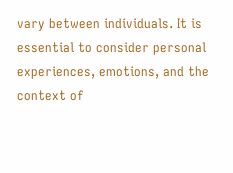vary between individuals. It is essential to consider personal experiences, emotions, and the context of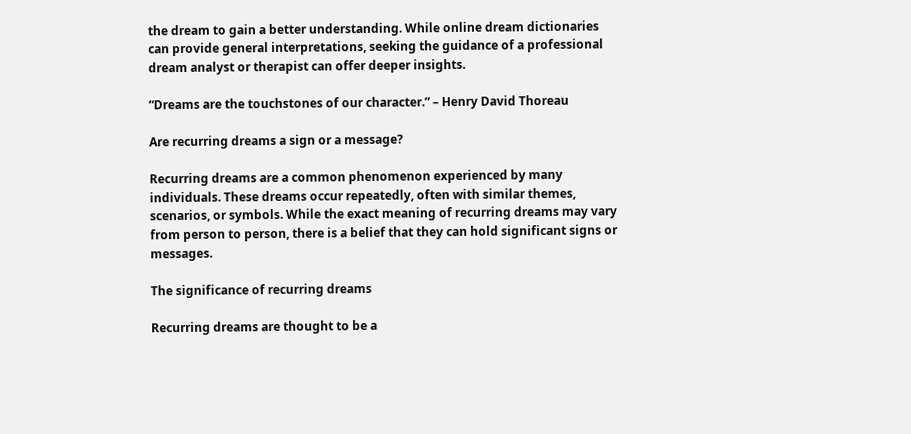the dream to gain a better understanding. While online dream dictionaries can provide general interpretations, seeking the guidance of a professional dream analyst or therapist can offer deeper insights.

“Dreams are the touchstones of our character.” – Henry David Thoreau

Are recurring dreams a sign or a message?

Recurring dreams are a common phenomenon experienced by many individuals. These dreams occur repeatedly, often with similar themes, scenarios, or symbols. While the exact meaning of recurring dreams may vary from person to person, there is a belief that they can hold significant signs or messages.

The significance of recurring dreams

Recurring dreams are thought to be a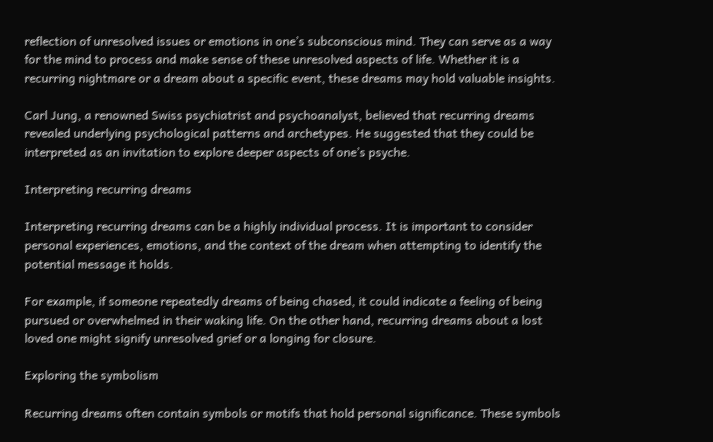reflection of unresolved issues or emotions in one’s subconscious mind. They can serve as a way for the mind to process and make sense of these unresolved aspects of life. Whether it is a recurring nightmare or a dream about a specific event, these dreams may hold valuable insights.

Carl Jung, a renowned Swiss psychiatrist and psychoanalyst, believed that recurring dreams revealed underlying psychological patterns and archetypes. He suggested that they could be interpreted as an invitation to explore deeper aspects of one’s psyche.

Interpreting recurring dreams

Interpreting recurring dreams can be a highly individual process. It is important to consider personal experiences, emotions, and the context of the dream when attempting to identify the potential message it holds.

For example, if someone repeatedly dreams of being chased, it could indicate a feeling of being pursued or overwhelmed in their waking life. On the other hand, recurring dreams about a lost loved one might signify unresolved grief or a longing for closure.

Exploring the symbolism

Recurring dreams often contain symbols or motifs that hold personal significance. These symbols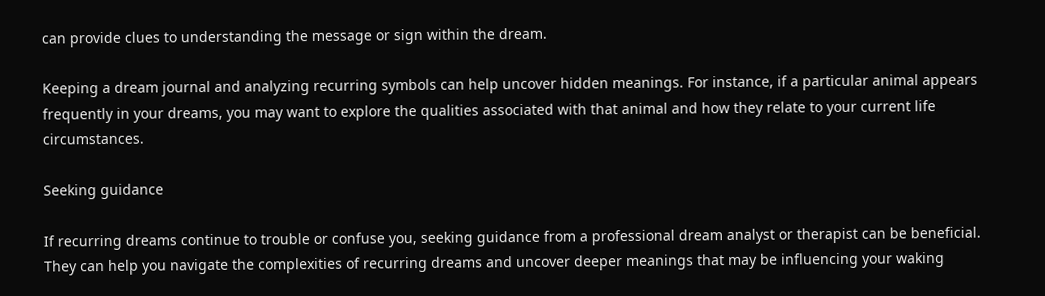can provide clues to understanding the message or sign within the dream.

Keeping a dream journal and analyzing recurring symbols can help uncover hidden meanings. For instance, if a particular animal appears frequently in your dreams, you may want to explore the qualities associated with that animal and how they relate to your current life circumstances.

Seeking guidance

If recurring dreams continue to trouble or confuse you, seeking guidance from a professional dream analyst or therapist can be beneficial. They can help you navigate the complexities of recurring dreams and uncover deeper meanings that may be influencing your waking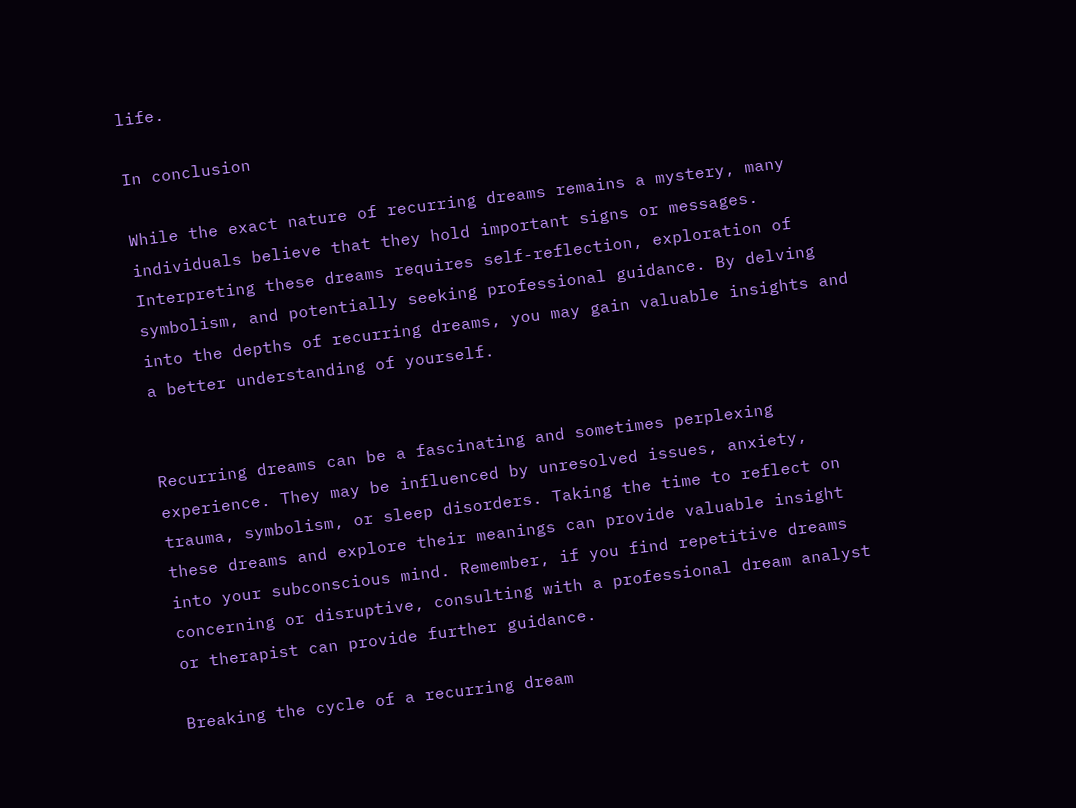life.

In conclusion

While the exact nature of recurring dreams remains a mystery, many individuals believe that they hold important signs or messages. Interpreting these dreams requires self-reflection, exploration of symbolism, and potentially seeking professional guidance. By delving into the depths of recurring dreams, you may gain valuable insights and a better understanding of yourself.


Recurring dreams can be a fascinating and sometimes perplexing experience. They may be influenced by unresolved issues, anxiety, trauma, symbolism, or sleep disorders. Taking the time to reflect on these dreams and explore their meanings can provide valuable insight into your subconscious mind. Remember, if you find repetitive dreams concerning or disruptive, consulting with a professional dream analyst or therapist can provide further guidance.

Breaking the cycle of a recurring dream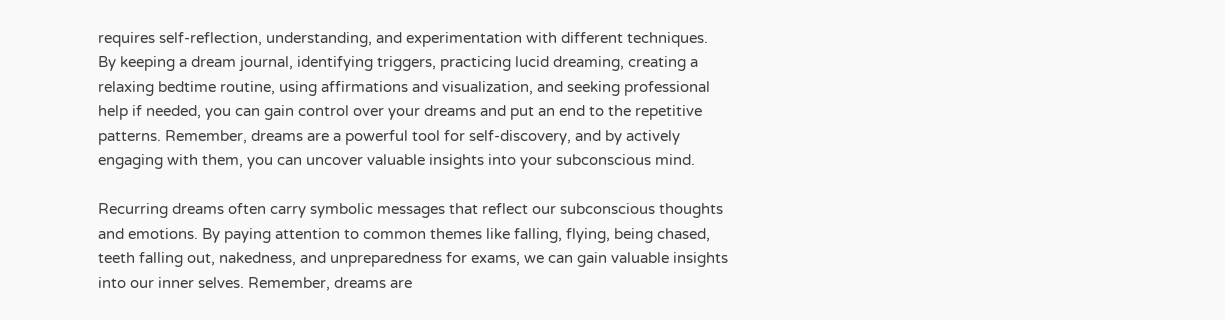requires self-reflection, understanding, and experimentation with different techniques. By keeping a dream journal, identifying triggers, practicing lucid dreaming, creating a relaxing bedtime routine, using affirmations and visualization, and seeking professional help if needed, you can gain control over your dreams and put an end to the repetitive patterns. Remember, dreams are a powerful tool for self-discovery, and by actively engaging with them, you can uncover valuable insights into your subconscious mind.

Recurring dreams often carry symbolic messages that reflect our subconscious thoughts and emotions. By paying attention to common themes like falling, flying, being chased, teeth falling out, nakedness, and unpreparedness for exams, we can gain valuable insights into our inner selves. Remember, dreams are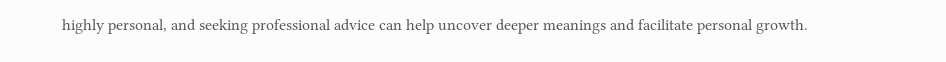highly personal, and seeking professional advice can help uncover deeper meanings and facilitate personal growth.